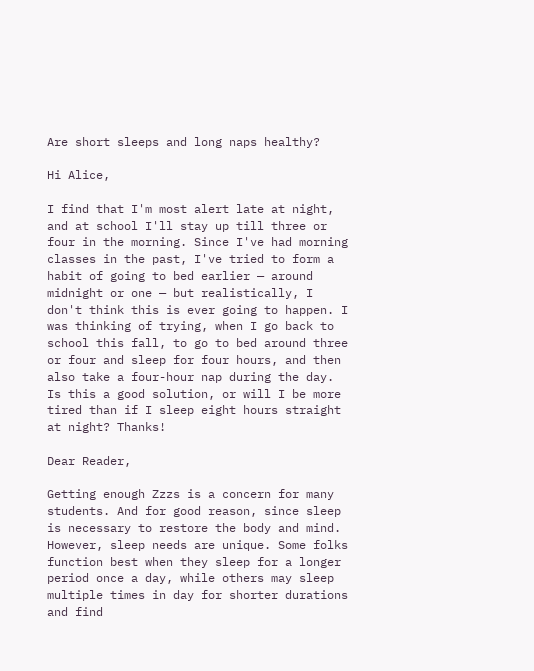Are short sleeps and long naps healthy?

Hi Alice,

I find that I'm most alert late at night, and at school I'll stay up till three or four in the morning. Since I've had morning classes in the past, I've tried to form a habit of going to bed earlier — around midnight or one — but realistically, I don't think this is ever going to happen. I was thinking of trying, when I go back to school this fall, to go to bed around three or four and sleep for four hours, and then also take a four-hour nap during the day. Is this a good solution, or will I be more tired than if I sleep eight hours straight at night? Thanks!

Dear Reader,

Getting enough Zzzs is a concern for many students. And for good reason, since sleep is necessary to restore the body and mind. However, sleep needs are unique. Some folks function best when they sleep for a longer period once a day, while others may sleep multiple times in day for shorter durations and find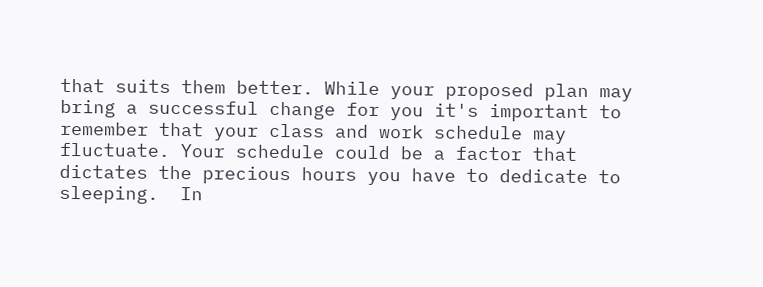that suits them better. While your proposed plan may bring a successful change for you it's important to remember that your class and work schedule may fluctuate. Your schedule could be a factor that dictates the precious hours you have to dedicate to sleeping.  In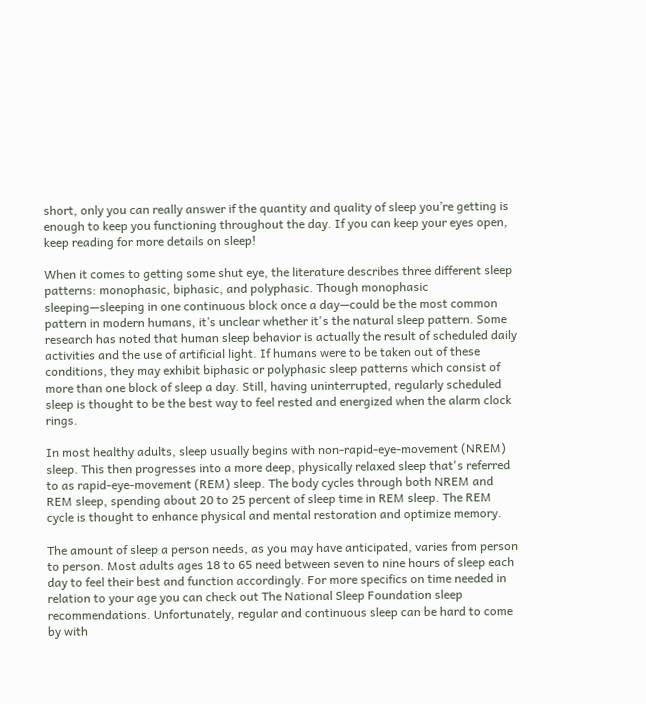short, only you can really answer if the quantity and quality of sleep you’re getting is enough to keep you functioning throughout the day. If you can keep your eyes open, keep reading for more details on sleep!

When it comes to getting some shut eye, the literature describes three different sleep patterns: monophasic, biphasic, and polyphasic. Though monophasic sleeping—sleeping in one continuous block once a day—could be the most common pattern in modern humans, it’s unclear whether it's the natural sleep pattern. Some research has noted that human sleep behavior is actually the result of scheduled daily activities and the use of artificial light. If humans were to be taken out of these conditions, they may exhibit biphasic or polyphasic sleep patterns which consist of more than one block of sleep a day. Still, having uninterrupted, regularly scheduled sleep is thought to be the best way to feel rested and energized when the alarm clock rings.

In most healthy adults, sleep usually begins with non-rapid-eye-movement (NREM) sleep. This then progresses into a more deep, physically relaxed sleep that's referred to as rapid-eye-movement (REM) sleep. The body cycles through both NREM and REM sleep, spending about 20 to 25 percent of sleep time in REM sleep. The REM cycle is thought to enhance physical and mental restoration and optimize memory.

The amount of sleep a person needs, as you may have anticipated, varies from person to person. Most adults ages 18 to 65 need between seven to nine hours of sleep each day to feel their best and function accordingly. For more specifics on time needed in relation to your age you can check out The National Sleep Foundation sleep recommendations. Unfortunately, regular and continuous sleep can be hard to come by with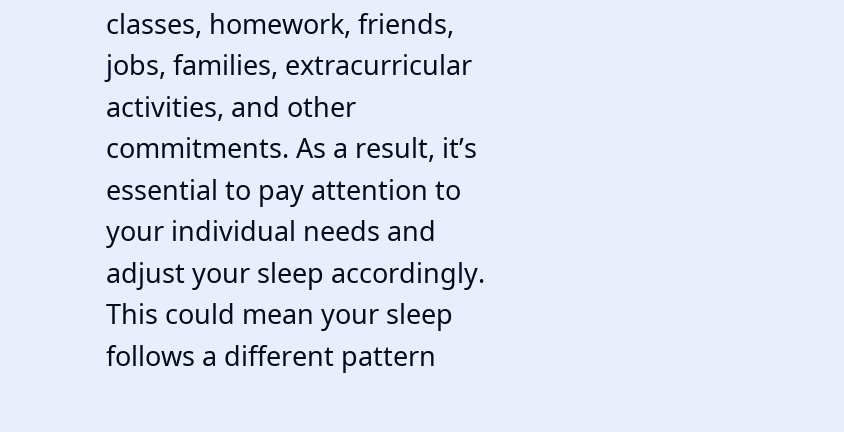classes, homework, friends, jobs, families, extracurricular activities, and other commitments. As a result, it’s essential to pay attention to your individual needs and adjust your sleep accordingly. This could mean your sleep follows a different pattern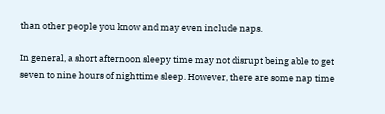than other people you know and may even include naps.

In general, a short afternoon sleepy time may not disrupt being able to get seven to nine hours of nighttime sleep. However, there are some nap time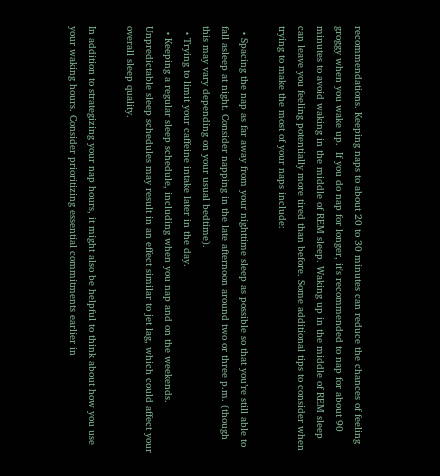recommendations. Keeping naps to about 20 to 30 minutes can reduce the chances of feeling groggy when you wake up.  If you do nap for longer, it's recommended to nap for about 90 minutes to avoid waking in the middle of REM sleep. Waking up in the middle of REM sleep can leave you feeling potentially more tired than before. Some additional tips to consider when trying to make the most of your naps include:

  • Spacing the nap as far away from your nighttime sleep as possible so that you’re still able to fall asleep at night. Consider napping in the late afternoon around two or three p.m. (though this may vary depending on your usual bedtime).
  • Trying to limit your caffeine intake later in the day.
  • Keeping a regular sleep schedule, including when you nap and on the weekends. Unpredictable sleep schedules may result in an effect similar to jet lag, which could affect your overall sleep quality.

In addition to strategizing your nap hours, it might also be helpful to think about how you use your waking hours. Consider prioritizing essential commitments earlier in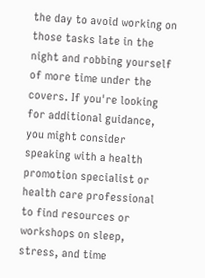the day to avoid working on those tasks late in the night and robbing yourself of more time under the covers. If you're looking for additional guidance, you might consider speaking with a health promotion specialist or health care professional to find resources or workshops on sleep, stress, and time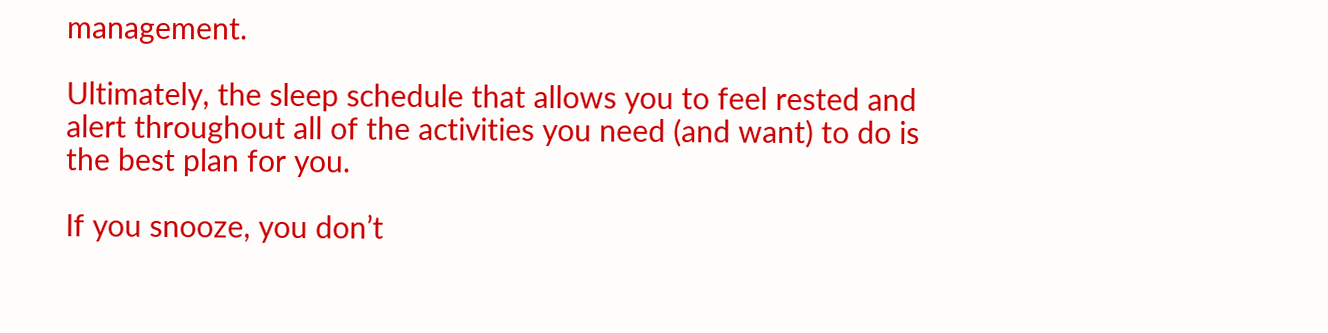management.

Ultimately, the sleep schedule that allows you to feel rested and alert throughout all of the activities you need (and want) to do is the best plan for you.

If you snooze, you don’t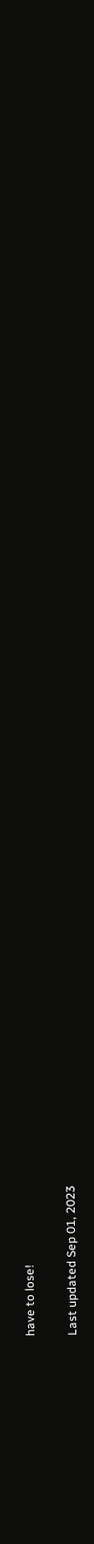have to lose!

Last updated Sep 01, 2023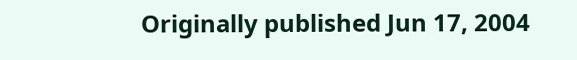Originally published Jun 17, 2004